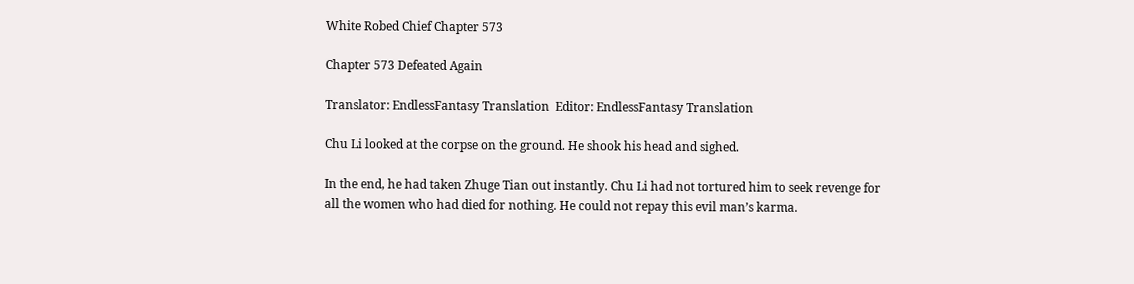White Robed Chief Chapter 573

Chapter 573 Defeated Again

Translator: EndlessFantasy Translation  Editor: EndlessFantasy Translation

Chu Li looked at the corpse on the ground. He shook his head and sighed.

In the end, he had taken Zhuge Tian out instantly. Chu Li had not tortured him to seek revenge for all the women who had died for nothing. He could not repay this evil man’s karma.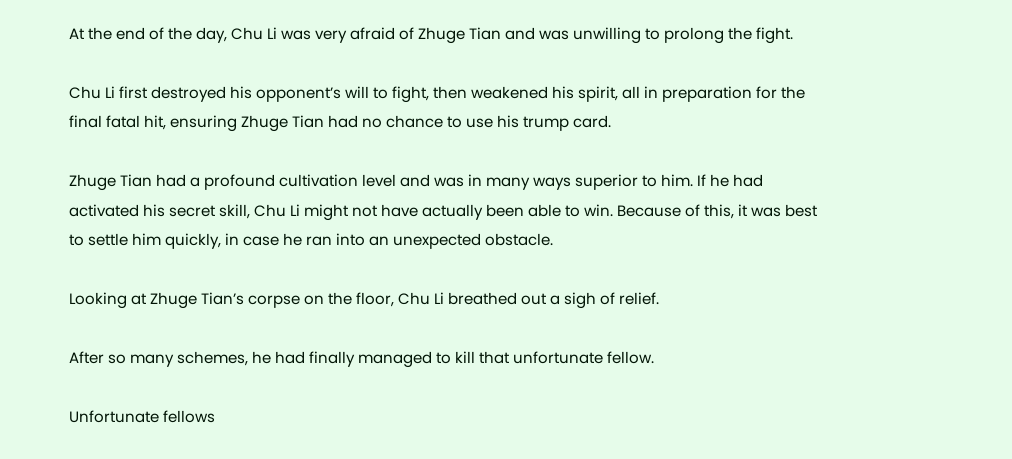At the end of the day, Chu Li was very afraid of Zhuge Tian and was unwilling to prolong the fight.

Chu Li first destroyed his opponent’s will to fight, then weakened his spirit, all in preparation for the final fatal hit, ensuring Zhuge Tian had no chance to use his trump card.

Zhuge Tian had a profound cultivation level and was in many ways superior to him. If he had activated his secret skill, Chu Li might not have actually been able to win. Because of this, it was best to settle him quickly, in case he ran into an unexpected obstacle.

Looking at Zhuge Tian’s corpse on the floor, Chu Li breathed out a sigh of relief.

After so many schemes, he had finally managed to kill that unfortunate fellow.

Unfortunate fellows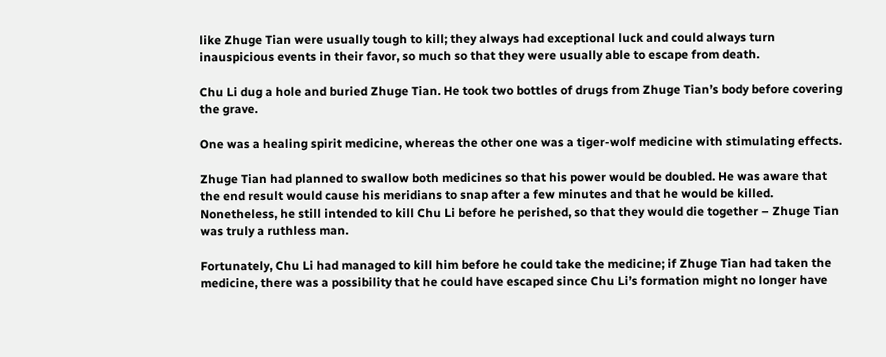like Zhuge Tian were usually tough to kill; they always had exceptional luck and could always turn inauspicious events in their favor, so much so that they were usually able to escape from death.

Chu Li dug a hole and buried Zhuge Tian. He took two bottles of drugs from Zhuge Tian’s body before covering the grave.

One was a healing spirit medicine, whereas the other one was a tiger-wolf medicine with stimulating effects.

Zhuge Tian had planned to swallow both medicines so that his power would be doubled. He was aware that the end result would cause his meridians to snap after a few minutes and that he would be killed. Nonetheless, he still intended to kill Chu Li before he perished, so that they would die together – Zhuge Tian was truly a ruthless man.

Fortunately, Chu Li had managed to kill him before he could take the medicine; if Zhuge Tian had taken the medicine, there was a possibility that he could have escaped since Chu Li’s formation might no longer have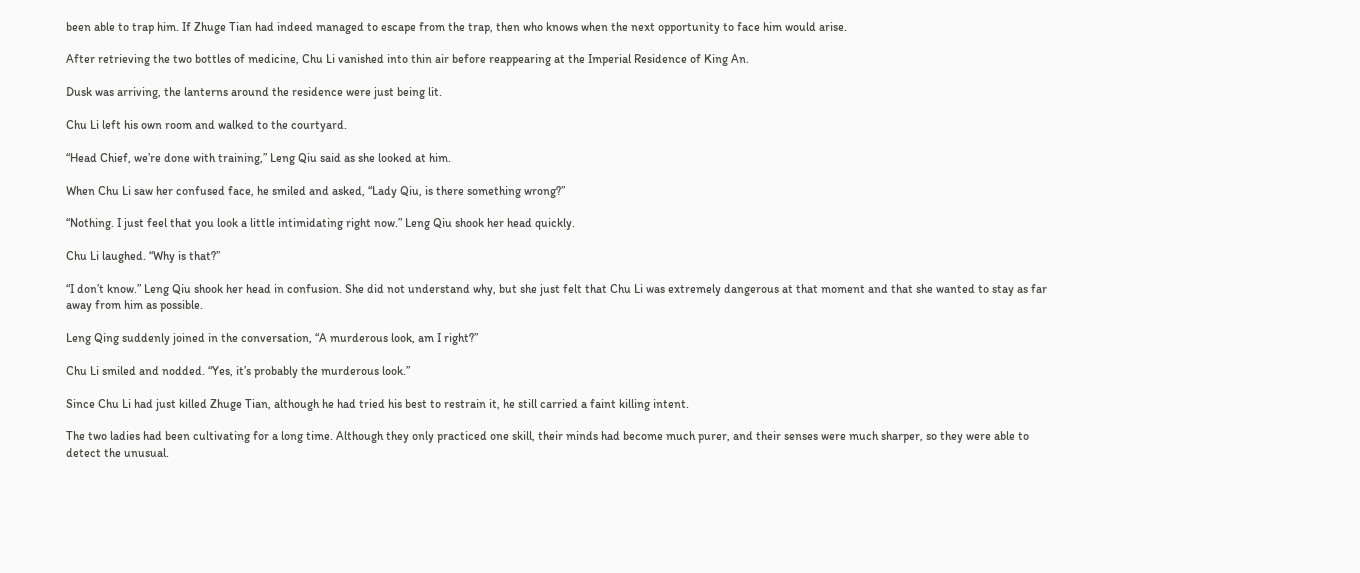been able to trap him. If Zhuge Tian had indeed managed to escape from the trap, then who knows when the next opportunity to face him would arise.

After retrieving the two bottles of medicine, Chu Li vanished into thin air before reappearing at the Imperial Residence of King An.

Dusk was arriving, the lanterns around the residence were just being lit.

Chu Li left his own room and walked to the courtyard.

“Head Chief, we’re done with training,” Leng Qiu said as she looked at him.

When Chu Li saw her confused face, he smiled and asked, “Lady Qiu, is there something wrong?”

“Nothing. I just feel that you look a little intimidating right now.” Leng Qiu shook her head quickly.

Chu Li laughed. “Why is that?”

“I don’t know.” Leng Qiu shook her head in confusion. She did not understand why, but she just felt that Chu Li was extremely dangerous at that moment and that she wanted to stay as far away from him as possible.

Leng Qing suddenly joined in the conversation, “A murderous look, am I right?”

Chu Li smiled and nodded. “Yes, it’s probably the murderous look.”

Since Chu Li had just killed Zhuge Tian, although he had tried his best to restrain it, he still carried a faint killing intent.

The two ladies had been cultivating for a long time. Although they only practiced one skill, their minds had become much purer, and their senses were much sharper, so they were able to detect the unusual.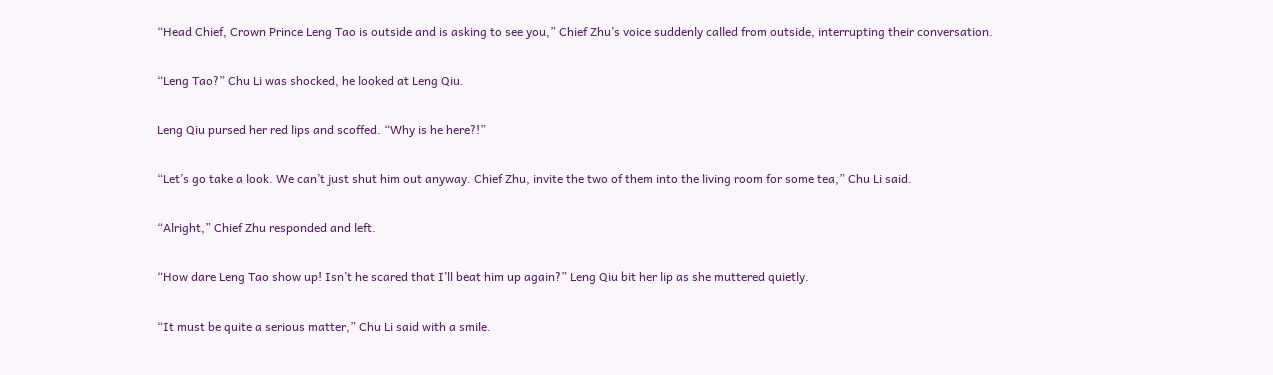“Head Chief, Crown Prince Leng Tao is outside and is asking to see you,” Chief Zhu’s voice suddenly called from outside, interrupting their conversation.

“Leng Tao?” Chu Li was shocked, he looked at Leng Qiu.

Leng Qiu pursed her red lips and scoffed. “Why is he here?!”

“Let’s go take a look. We can’t just shut him out anyway. Chief Zhu, invite the two of them into the living room for some tea,” Chu Li said.

“Alright,” Chief Zhu responded and left.

“How dare Leng Tao show up! Isn’t he scared that I’ll beat him up again?” Leng Qiu bit her lip as she muttered quietly.

“It must be quite a serious matter,” Chu Li said with a smile.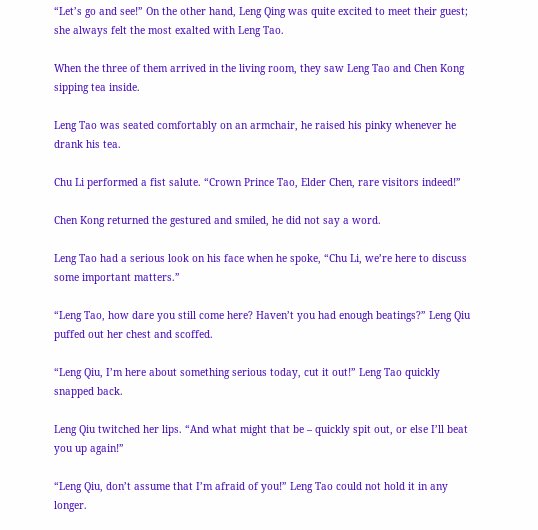“Let’s go and see!” On the other hand, Leng Qing was quite excited to meet their guest; she always felt the most exalted with Leng Tao.

When the three of them arrived in the living room, they saw Leng Tao and Chen Kong sipping tea inside.

Leng Tao was seated comfortably on an armchair, he raised his pinky whenever he drank his tea.

Chu Li performed a fist salute. “Crown Prince Tao, Elder Chen, rare visitors indeed!”

Chen Kong returned the gestured and smiled, he did not say a word.

Leng Tao had a serious look on his face when he spoke, “Chu Li, we’re here to discuss some important matters.”

“Leng Tao, how dare you still come here? Haven’t you had enough beatings?” Leng Qiu puffed out her chest and scoffed.

“Leng Qiu, I’m here about something serious today, cut it out!” Leng Tao quickly snapped back.

Leng Qiu twitched her lips. “And what might that be – quickly spit out, or else I’ll beat you up again!”

“Leng Qiu, don’t assume that I’m afraid of you!” Leng Tao could not hold it in any longer.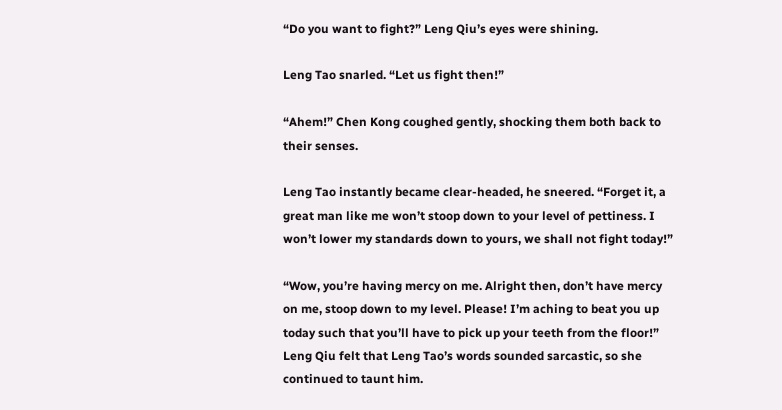“Do you want to fight?” Leng Qiu’s eyes were shining.

Leng Tao snarled. “Let us fight then!”

“Ahem!” Chen Kong coughed gently, shocking them both back to their senses.

Leng Tao instantly became clear-headed, he sneered. “Forget it, a great man like me won’t stoop down to your level of pettiness. I won’t lower my standards down to yours, we shall not fight today!”

“Wow, you’re having mercy on me. Alright then, don’t have mercy on me, stoop down to my level. Please! I’m aching to beat you up today such that you’ll have to pick up your teeth from the floor!” Leng Qiu felt that Leng Tao’s words sounded sarcastic, so she continued to taunt him.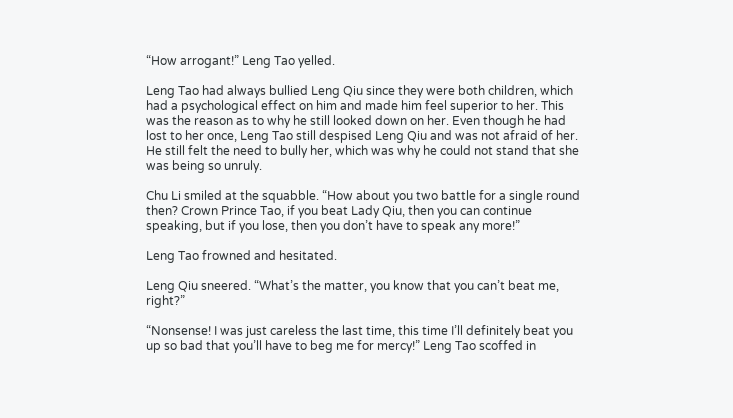“How arrogant!” Leng Tao yelled.

Leng Tao had always bullied Leng Qiu since they were both children, which had a psychological effect on him and made him feel superior to her. This was the reason as to why he still looked down on her. Even though he had lost to her once, Leng Tao still despised Leng Qiu and was not afraid of her. He still felt the need to bully her, which was why he could not stand that she was being so unruly.

Chu Li smiled at the squabble. “How about you two battle for a single round then? Crown Prince Tao, if you beat Lady Qiu, then you can continue speaking, but if you lose, then you don’t have to speak any more!”

Leng Tao frowned and hesitated.

Leng Qiu sneered. “What’s the matter, you know that you can’t beat me, right?”

“Nonsense! I was just careless the last time, this time I’ll definitely beat you up so bad that you’ll have to beg me for mercy!” Leng Tao scoffed in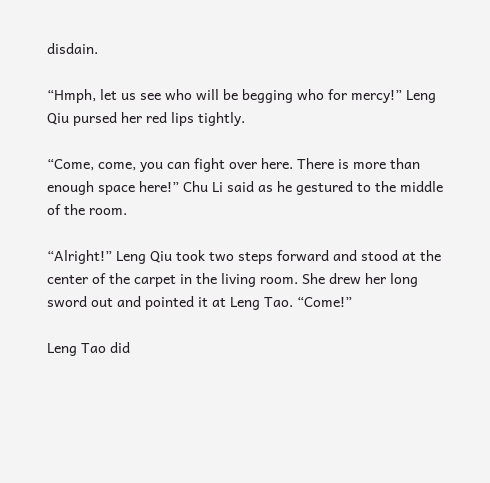disdain.

“Hmph, let us see who will be begging who for mercy!” Leng Qiu pursed her red lips tightly.

“Come, come, you can fight over here. There is more than enough space here!” Chu Li said as he gestured to the middle of the room.

“Alright!” Leng Qiu took two steps forward and stood at the center of the carpet in the living room. She drew her long sword out and pointed it at Leng Tao. “Come!”

Leng Tao did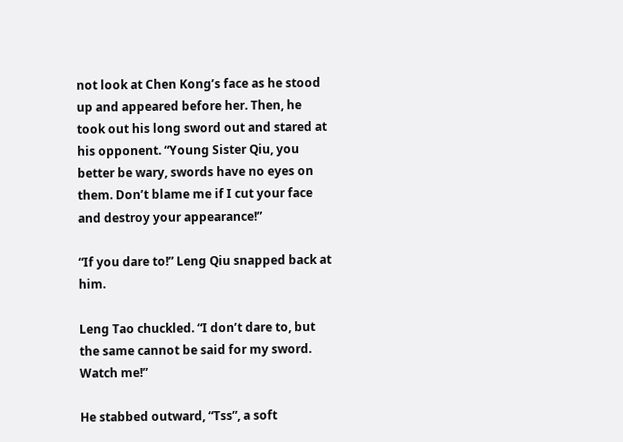not look at Chen Kong’s face as he stood up and appeared before her. Then, he took out his long sword out and stared at his opponent. “Young Sister Qiu, you better be wary, swords have no eyes on them. Don’t blame me if I cut your face and destroy your appearance!”

“If you dare to!” Leng Qiu snapped back at him.

Leng Tao chuckled. “I don’t dare to, but the same cannot be said for my sword. Watch me!”

He stabbed outward, “Tss”, a soft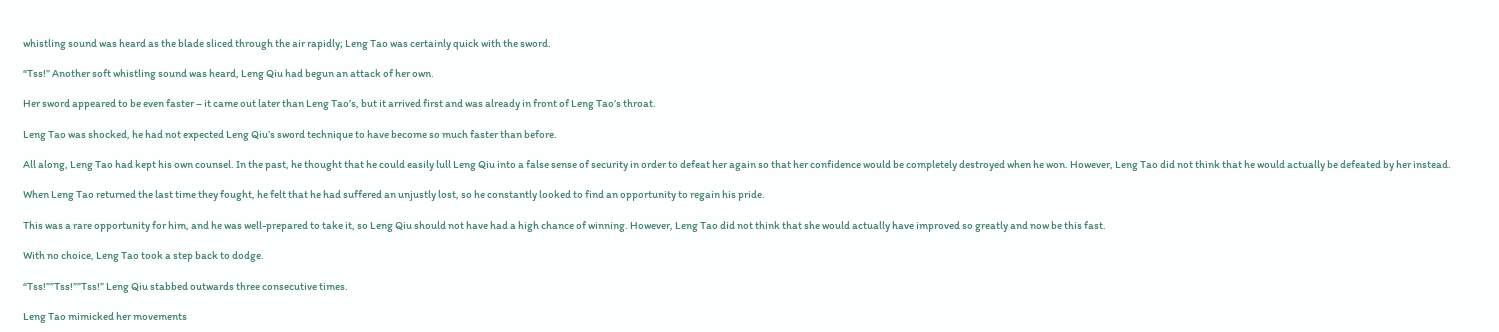whistling sound was heard as the blade sliced through the air rapidly; Leng Tao was certainly quick with the sword.

“Tss!” Another soft whistling sound was heard, Leng Qiu had begun an attack of her own.

Her sword appeared to be even faster – it came out later than Leng Tao’s, but it arrived first and was already in front of Leng Tao’s throat.

Leng Tao was shocked, he had not expected Leng Qiu’s sword technique to have become so much faster than before.

All along, Leng Tao had kept his own counsel. In the past, he thought that he could easily lull Leng Qiu into a false sense of security in order to defeat her again so that her confidence would be completely destroyed when he won. However, Leng Tao did not think that he would actually be defeated by her instead.

When Leng Tao returned the last time they fought, he felt that he had suffered an unjustly lost, so he constantly looked to find an opportunity to regain his pride.

This was a rare opportunity for him, and he was well-prepared to take it, so Leng Qiu should not have had a high chance of winning. However, Leng Tao did not think that she would actually have improved so greatly and now be this fast.

With no choice, Leng Tao took a step back to dodge.

“Tss!””Tss!””Tss!” Leng Qiu stabbed outwards three consecutive times.

Leng Tao mimicked her movements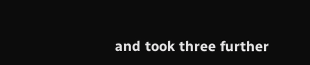and took three further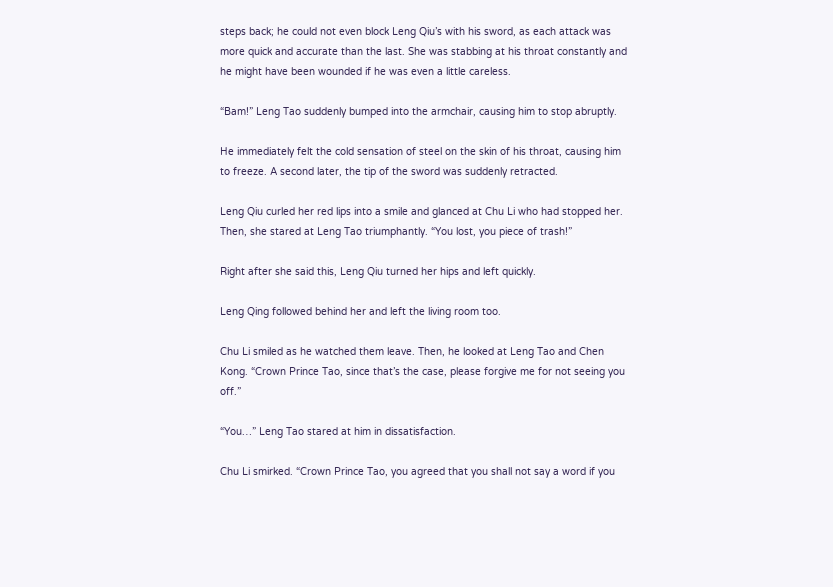steps back; he could not even block Leng Qiu’s with his sword, as each attack was more quick and accurate than the last. She was stabbing at his throat constantly and he might have been wounded if he was even a little careless.

“Bam!” Leng Tao suddenly bumped into the armchair, causing him to stop abruptly.

He immediately felt the cold sensation of steel on the skin of his throat, causing him to freeze. A second later, the tip of the sword was suddenly retracted.

Leng Qiu curled her red lips into a smile and glanced at Chu Li who had stopped her. Then, she stared at Leng Tao triumphantly. “You lost, you piece of trash!”

Right after she said this, Leng Qiu turned her hips and left quickly.

Leng Qing followed behind her and left the living room too.

Chu Li smiled as he watched them leave. Then, he looked at Leng Tao and Chen Kong. “Crown Prince Tao, since that’s the case, please forgive me for not seeing you off.”

“You…” Leng Tao stared at him in dissatisfaction.

Chu Li smirked. “Crown Prince Tao, you agreed that you shall not say a word if you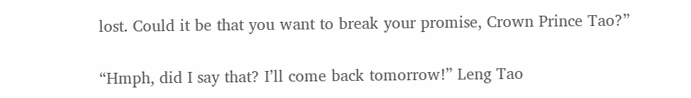lost. Could it be that you want to break your promise, Crown Prince Tao?”

“Hmph, did I say that? I’ll come back tomorrow!” Leng Tao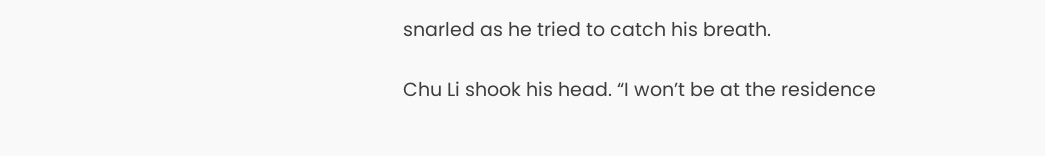snarled as he tried to catch his breath.

Chu Li shook his head. “I won’t be at the residence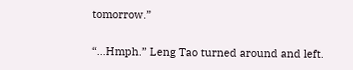tomorrow.”

“…Hmph.” Leng Tao turned around and left.